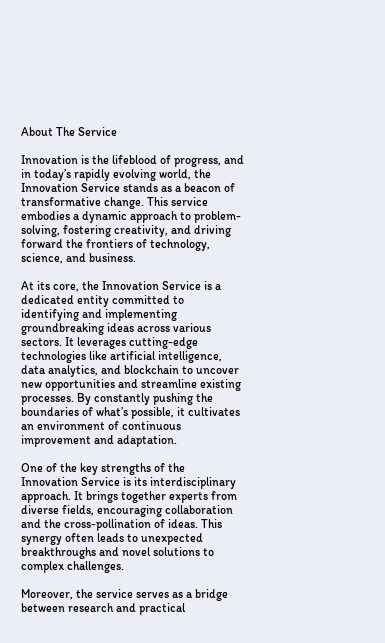About The Service

Innovation is the lifeblood of progress, and in today’s rapidly evolving world, the Innovation Service stands as a beacon of transformative change. This service embodies a dynamic approach to problem-solving, fostering creativity, and driving forward the frontiers of technology, science, and business.

At its core, the Innovation Service is a dedicated entity committed to identifying and implementing groundbreaking ideas across various sectors. It leverages cutting-edge technologies like artificial intelligence, data analytics, and blockchain to uncover new opportunities and streamline existing processes. By constantly pushing the boundaries of what’s possible, it cultivates an environment of continuous improvement and adaptation.

One of the key strengths of the Innovation Service is its interdisciplinary approach. It brings together experts from diverse fields, encouraging collaboration and the cross-pollination of ideas. This synergy often leads to unexpected breakthroughs and novel solutions to complex challenges.

Moreover, the service serves as a bridge between research and practical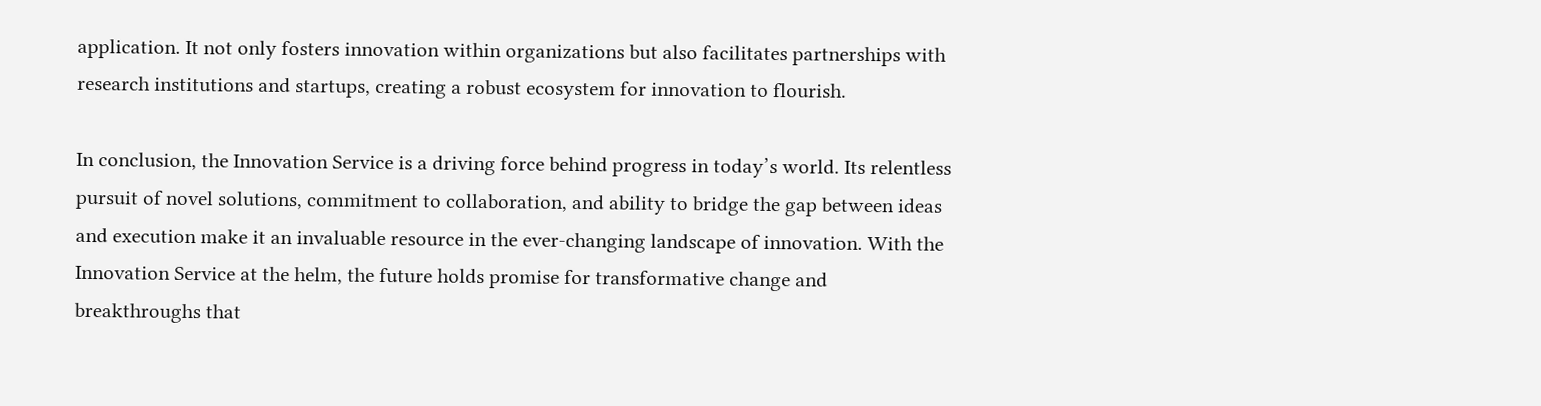application. It not only fosters innovation within organizations but also facilitates partnerships with research institutions and startups, creating a robust ecosystem for innovation to flourish.

In conclusion, the Innovation Service is a driving force behind progress in today’s world. Its relentless pursuit of novel solutions, commitment to collaboration, and ability to bridge the gap between ideas and execution make it an invaluable resource in the ever-changing landscape of innovation. With the Innovation Service at the helm, the future holds promise for transformative change and breakthroughs that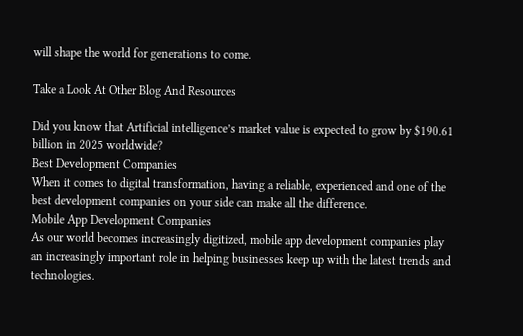will shape the world for generations to come.

Take a Look At Other Blog And Resources

Did you know that Artificial intelligence’s market value is expected to grow by $190.61 billion in 2025 worldwide?
Best Development Companies
When it comes to digital transformation, having a reliable, experienced and one of the best development companies on your side can make all the difference.
Mobile App Development Companies
As our world becomes increasingly digitized, mobile app development companies play an increasingly important role in helping businesses keep up with the latest trends and technologies.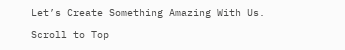Let’s Create Something Amazing With Us.

Scroll to Top